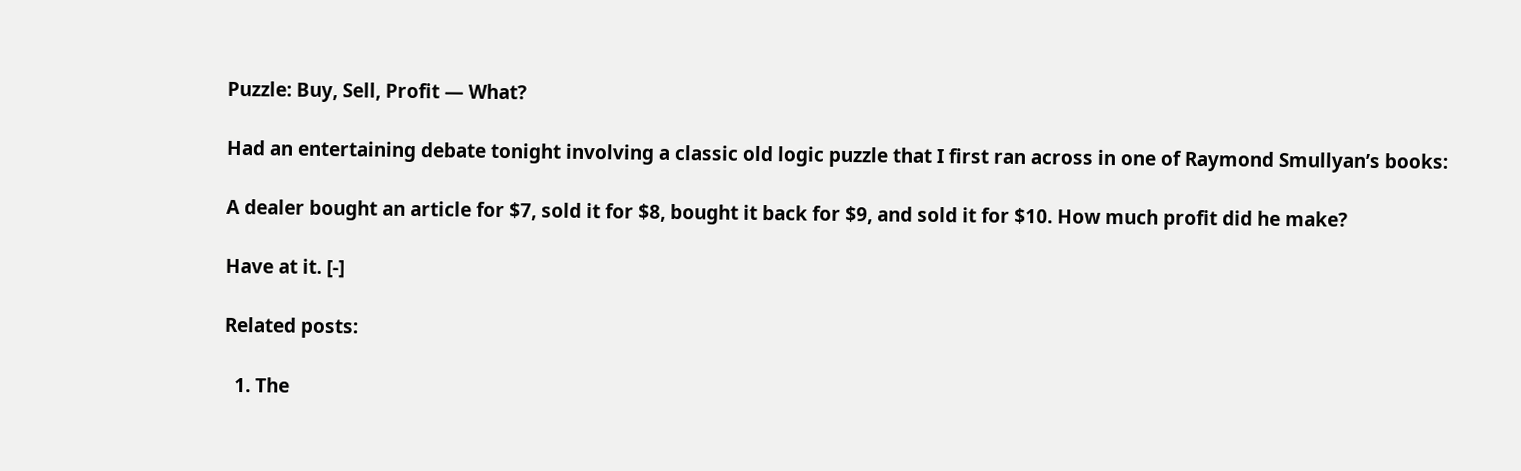Puzzle: Buy, Sell, Profit — What?

Had an entertaining debate tonight involving a classic old logic puzzle that I first ran across in one of Raymond Smullyan’s books:

A dealer bought an article for $7, sold it for $8, bought it back for $9, and sold it for $10. How much profit did he make?

Have at it. [-]

Related posts:

  1. The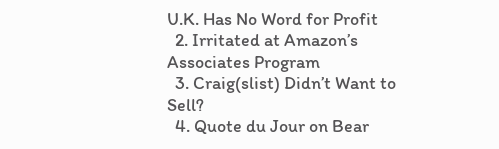U.K. Has No Word for Profit
  2. Irritated at Amazon’s Associates Program
  3. Craig(slist) Didn’t Want to Sell?
  4. Quote du Jour on Bear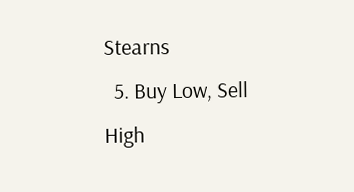Stearns
  5. Buy Low, Sell High